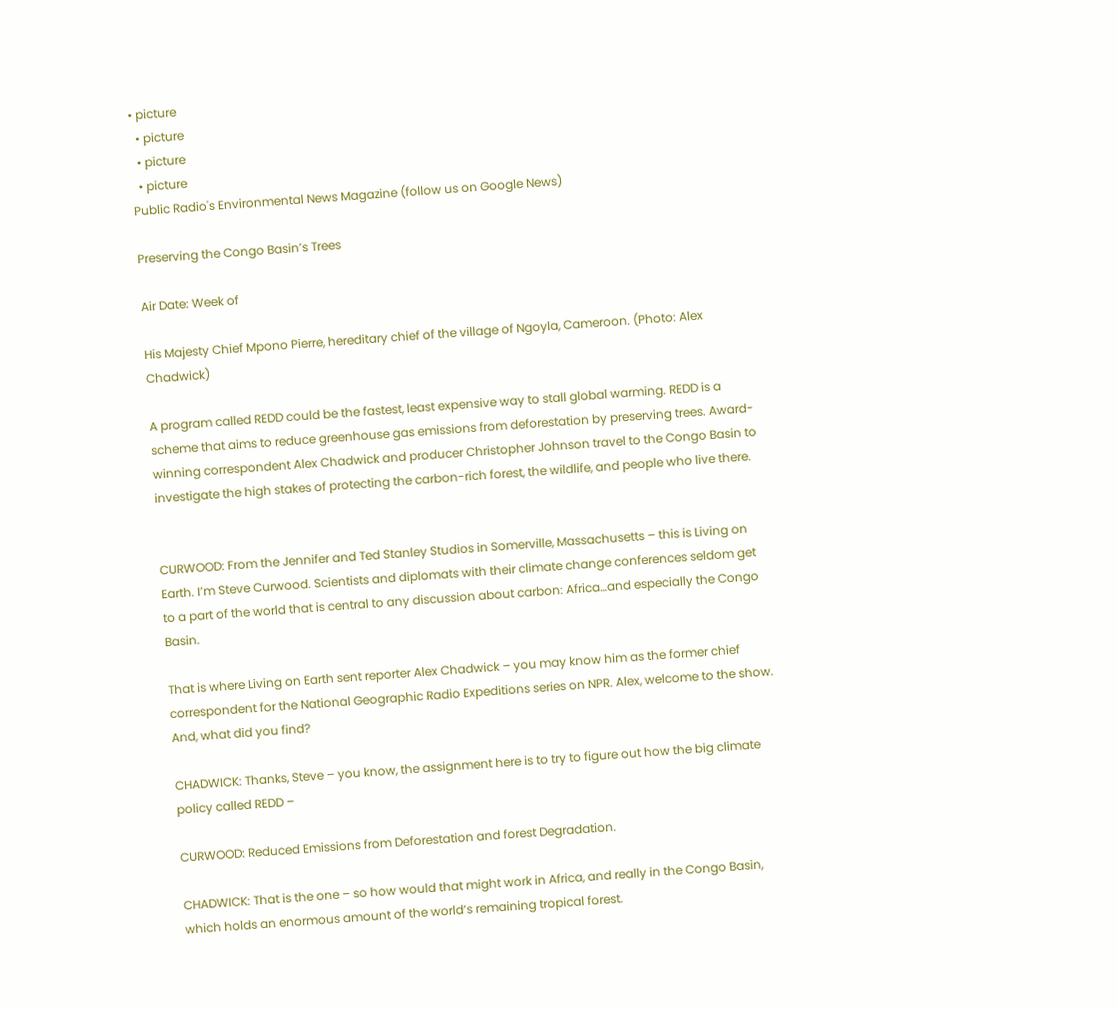• picture
  • picture
  • picture
  • picture
Public Radio's Environmental News Magazine (follow us on Google News)

Preserving the Congo Basin’s Trees

Air Date: Week of

His Majesty Chief Mpono Pierre, hereditary chief of the village of Ngoyla, Cameroon. (Photo: Alex Chadwick)

A program called REDD could be the fastest, least expensive way to stall global warming. REDD is a scheme that aims to reduce greenhouse gas emissions from deforestation by preserving trees. Award-winning correspondent Alex Chadwick and producer Christopher Johnson travel to the Congo Basin to investigate the high stakes of protecting the carbon-rich forest, the wildlife, and people who live there.


CURWOOD: From the Jennifer and Ted Stanley Studios in Somerville, Massachusetts – this is Living on Earth. I’m Steve Curwood. Scientists and diplomats with their climate change conferences seldom get to a part of the world that is central to any discussion about carbon: Africa…and especially the Congo Basin.

That is where Living on Earth sent reporter Alex Chadwick – you may know him as the former chief correspondent for the National Geographic Radio Expeditions series on NPR. Alex, welcome to the show. And, what did you find?

CHADWICK: Thanks, Steve – you know, the assignment here is to try to figure out how the big climate policy called REDD –

CURWOOD: Reduced Emissions from Deforestation and forest Degradation.

CHADWICK: That is the one – so how would that might work in Africa, and really in the Congo Basin, which holds an enormous amount of the world’s remaining tropical forest.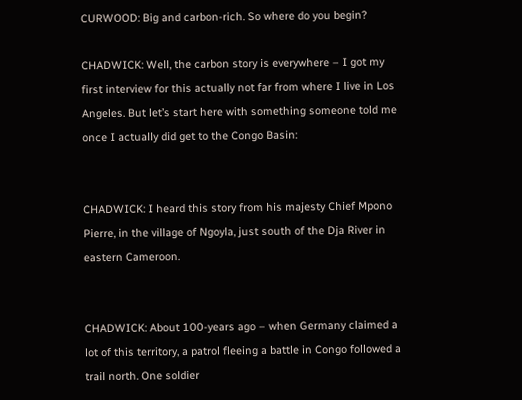CURWOOD: Big and carbon-rich. So where do you begin?

CHADWICK: Well, the carbon story is everywhere – I got my first interview for this actually not far from where I live in Los Angeles. But let’s start here with something someone told me once I actually did get to the Congo Basin:


CHADWICK: I heard this story from his majesty Chief Mpono Pierre, in the village of Ngoyla, just south of the Dja River in eastern Cameroon.


CHADWICK: About 100-years ago – when Germany claimed a lot of this territory, a patrol fleeing a battle in Congo followed a trail north. One soldier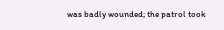was badly wounded; the patrol took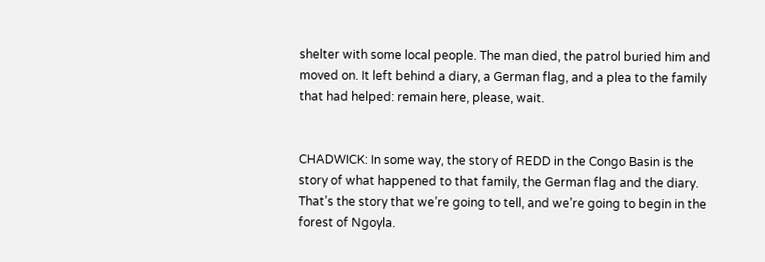shelter with some local people. The man died, the patrol buried him and moved on. It left behind a diary, a German flag, and a plea to the family that had helped: remain here, please, wait.


CHADWICK: In some way, the story of REDD in the Congo Basin is the story of what happened to that family, the German flag and the diary. That’s the story that we’re going to tell, and we’re going to begin in the forest of Ngoyla.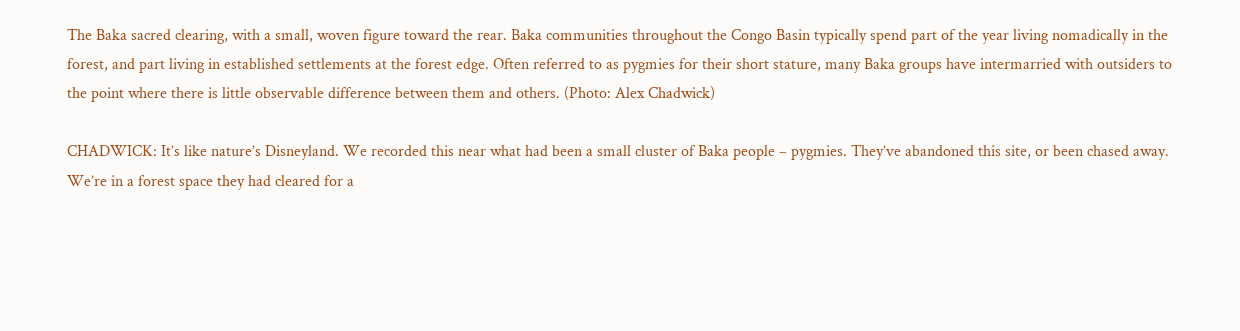The Baka sacred clearing, with a small, woven figure toward the rear. Baka communities throughout the Congo Basin typically spend part of the year living nomadically in the forest, and part living in established settlements at the forest edge. Often referred to as pygmies for their short stature, many Baka groups have intermarried with outsiders to the point where there is little observable difference between them and others. (Photo: Alex Chadwick)

CHADWICK: It’s like nature’s Disneyland. We recorded this near what had been a small cluster of Baka people – pygmies. They’ve abandoned this site, or been chased away. We’re in a forest space they had cleared for a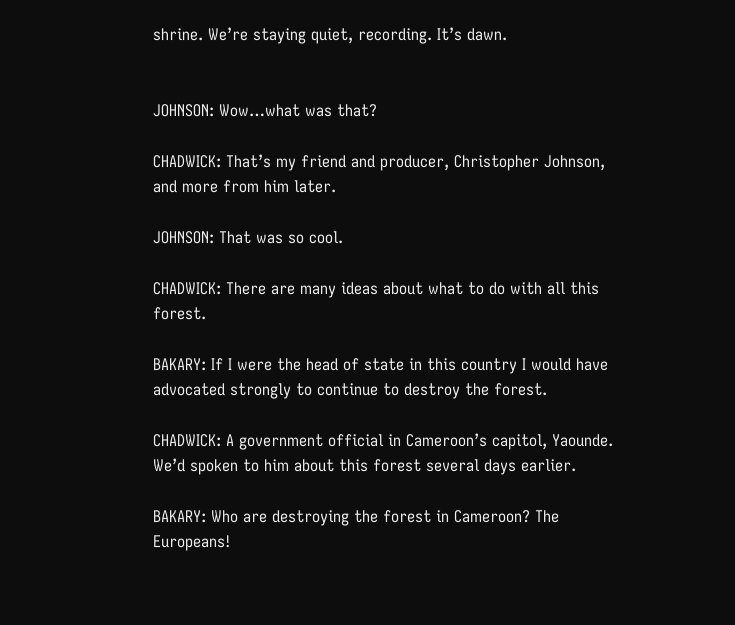shrine. We’re staying quiet, recording. It’s dawn.


JOHNSON: Wow…what was that?

CHADWICK: That’s my friend and producer, Christopher Johnson, and more from him later.

JOHNSON: That was so cool.

CHADWICK: There are many ideas about what to do with all this forest.

BAKARY: If I were the head of state in this country I would have advocated strongly to continue to destroy the forest.

CHADWICK: A government official in Cameroon’s capitol, Yaounde. We’d spoken to him about this forest several days earlier.

BAKARY: Who are destroying the forest in Cameroon? The Europeans!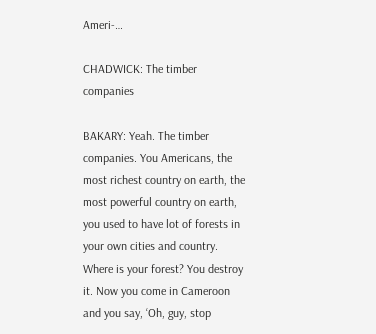Ameri-…

CHADWICK: The timber companies

BAKARY: Yeah. The timber companies. You Americans, the most richest country on earth, the most powerful country on earth, you used to have lot of forests in your own cities and country. Where is your forest? You destroy it. Now you come in Cameroon and you say, ‘Oh, guy, stop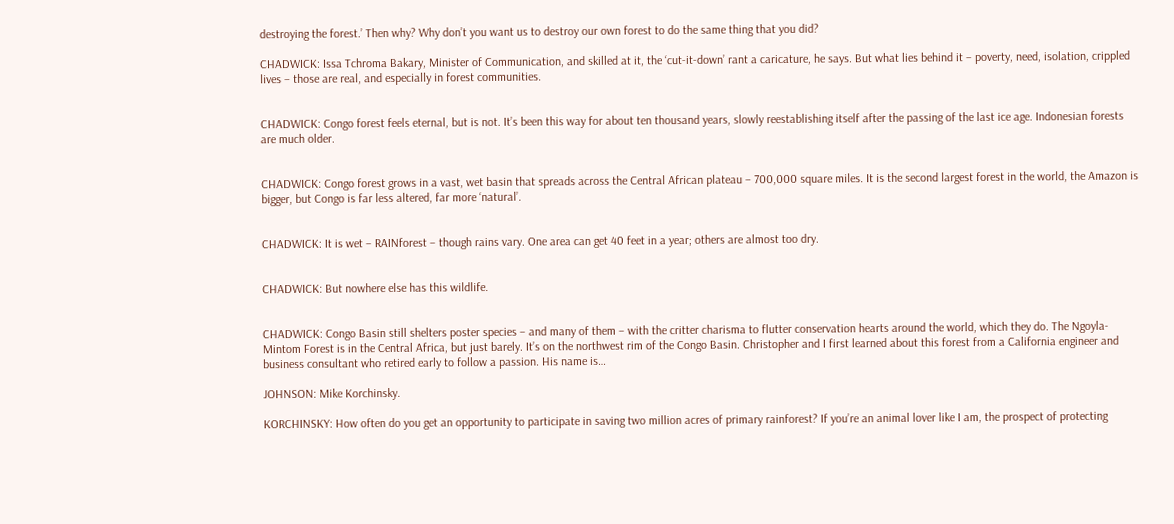destroying the forest.’ Then why? Why don’t you want us to destroy our own forest to do the same thing that you did?

CHADWICK: Issa Tchroma Bakary, Minister of Communication, and skilled at it, the ‘cut-it-down’ rant a caricature, he says. But what lies behind it – poverty, need, isolation, crippled lives – those are real, and especially in forest communities.


CHADWICK: Congo forest feels eternal, but is not. It’s been this way for about ten thousand years, slowly reestablishing itself after the passing of the last ice age. Indonesian forests are much older.


CHADWICK: Congo forest grows in a vast, wet basin that spreads across the Central African plateau – 700,000 square miles. It is the second largest forest in the world, the Amazon is bigger, but Congo is far less altered, far more ‘natural’.


CHADWICK: It is wet – RAINforest – though rains vary. One area can get 40 feet in a year; others are almost too dry.


CHADWICK: But nowhere else has this wildlife.


CHADWICK: Congo Basin still shelters poster species – and many of them – with the critter charisma to flutter conservation hearts around the world, which they do. The Ngoyla-Mintom Forest is in the Central Africa, but just barely. It’s on the northwest rim of the Congo Basin. Christopher and I first learned about this forest from a California engineer and business consultant who retired early to follow a passion. His name is…

JOHNSON: Mike Korchinsky.

KORCHINSKY: How often do you get an opportunity to participate in saving two million acres of primary rainforest? If you’re an animal lover like I am, the prospect of protecting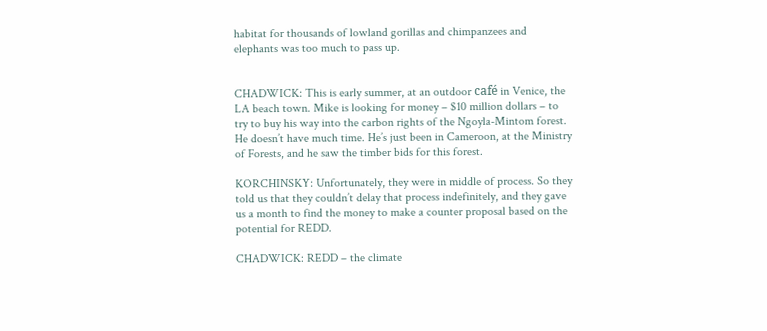habitat for thousands of lowland gorillas and chimpanzees and elephants was too much to pass up.


CHADWICK: This is early summer, at an outdoor café in Venice, the LA beach town. Mike is looking for money – $10 million dollars – to try to buy his way into the carbon rights of the Ngoyla-Mintom forest. He doesn’t have much time. He’s just been in Cameroon, at the Ministry of Forests, and he saw the timber bids for this forest.

KORCHINSKY: Unfortunately, they were in middle of process. So they told us that they couldn’t delay that process indefinitely, and they gave us a month to find the money to make a counter proposal based on the potential for REDD.

CHADWICK: REDD – the climate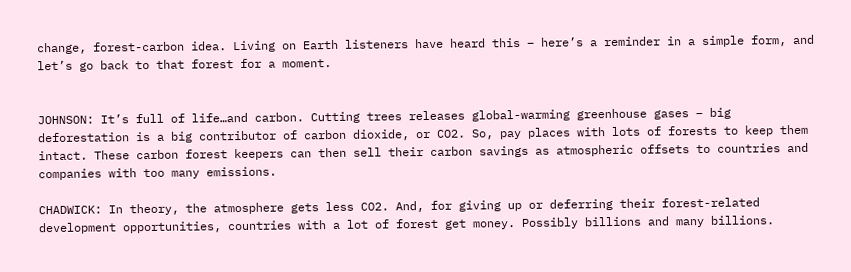change, forest-carbon idea. Living on Earth listeners have heard this – here’s a reminder in a simple form, and let’s go back to that forest for a moment.


JOHNSON: It’s full of life…and carbon. Cutting trees releases global-warming greenhouse gases – big deforestation is a big contributor of carbon dioxide, or CO2. So, pay places with lots of forests to keep them intact. These carbon forest keepers can then sell their carbon savings as atmospheric offsets to countries and companies with too many emissions.

CHADWICK: In theory, the atmosphere gets less CO2. And, for giving up or deferring their forest-related development opportunities, countries with a lot of forest get money. Possibly billions and many billions.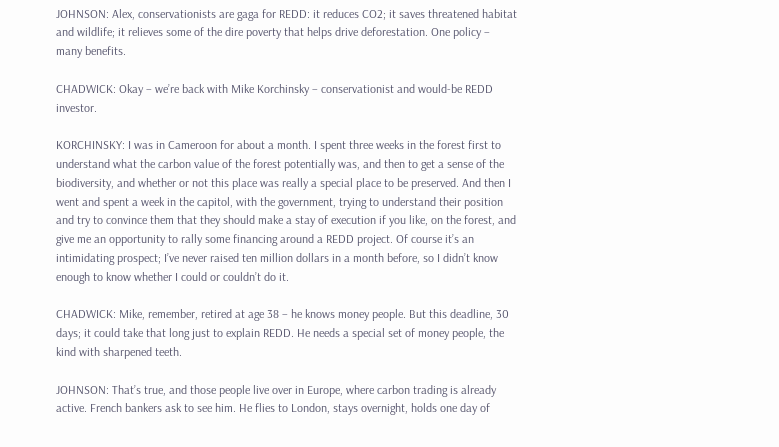JOHNSON: Alex, conservationists are gaga for REDD: it reduces CO2; it saves threatened habitat and wildlife; it relieves some of the dire poverty that helps drive deforestation. One policy – many benefits.

CHADWICK: Okay – we’re back with Mike Korchinsky – conservationist and would-be REDD investor.

KORCHINSKY: I was in Cameroon for about a month. I spent three weeks in the forest first to understand what the carbon value of the forest potentially was, and then to get a sense of the biodiversity, and whether or not this place was really a special place to be preserved. And then I went and spent a week in the capitol, with the government, trying to understand their position and try to convince them that they should make a stay of execution if you like, on the forest, and give me an opportunity to rally some financing around a REDD project. Of course it’s an intimidating prospect; I’ve never raised ten million dollars in a month before, so I didn’t know enough to know whether I could or couldn’t do it.

CHADWICK: Mike, remember, retired at age 38 – he knows money people. But this deadline, 30 days; it could take that long just to explain REDD. He needs a special set of money people, the kind with sharpened teeth.

JOHNSON: That’s true, and those people live over in Europe, where carbon trading is already active. French bankers ask to see him. He flies to London, stays overnight, holds one day of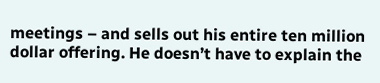meetings – and sells out his entire ten million dollar offering. He doesn’t have to explain the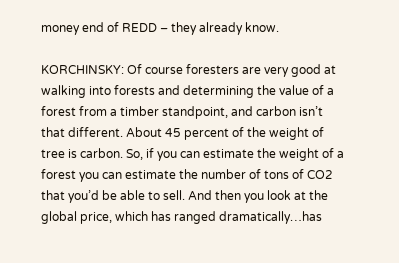money end of REDD – they already know.

KORCHINSKY: Of course foresters are very good at walking into forests and determining the value of a forest from a timber standpoint, and carbon isn’t that different. About 45 percent of the weight of tree is carbon. So, if you can estimate the weight of a forest you can estimate the number of tons of CO2 that you’d be able to sell. And then you look at the global price, which has ranged dramatically…has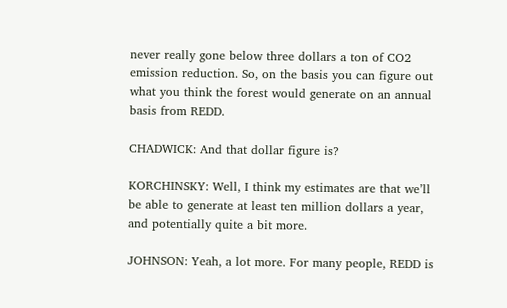never really gone below three dollars a ton of CO2 emission reduction. So, on the basis you can figure out what you think the forest would generate on an annual basis from REDD.

CHADWICK: And that dollar figure is?

KORCHINSKY: Well, I think my estimates are that we’ll be able to generate at least ten million dollars a year, and potentially quite a bit more.

JOHNSON: Yeah, a lot more. For many people, REDD is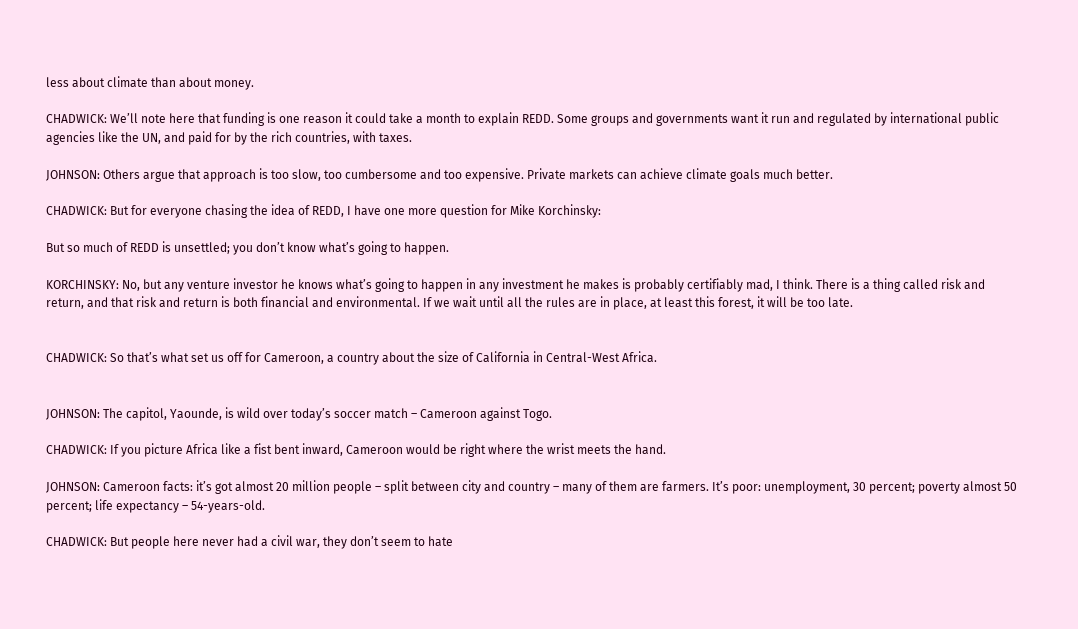less about climate than about money.

CHADWICK: We’ll note here that funding is one reason it could take a month to explain REDD. Some groups and governments want it run and regulated by international public agencies like the UN, and paid for by the rich countries, with taxes.

JOHNSON: Others argue that approach is too slow, too cumbersome and too expensive. Private markets can achieve climate goals much better.

CHADWICK: But for everyone chasing the idea of REDD, I have one more question for Mike Korchinsky:

But so much of REDD is unsettled; you don’t know what’s going to happen.

KORCHINSKY: No, but any venture investor he knows what’s going to happen in any investment he makes is probably certifiably mad, I think. There is a thing called risk and return, and that risk and return is both financial and environmental. If we wait until all the rules are in place, at least this forest, it will be too late.


CHADWICK: So that’s what set us off for Cameroon, a country about the size of California in Central-West Africa.


JOHNSON: The capitol, Yaounde, is wild over today’s soccer match – Cameroon against Togo.

CHADWICK: If you picture Africa like a fist bent inward, Cameroon would be right where the wrist meets the hand.

JOHNSON: Cameroon facts: it’s got almost 20 million people – split between city and country – many of them are farmers. It’s poor: unemployment, 30 percent; poverty almost 50 percent; life expectancy – 54-years-old.

CHADWICK: But people here never had a civil war, they don’t seem to hate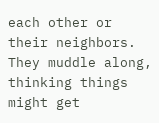each other or their neighbors. They muddle along, thinking things might get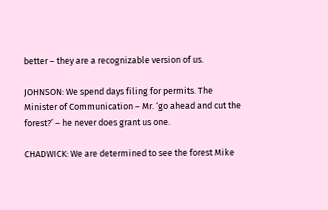better – they are a recognizable version of us.

JOHNSON: We spend days filing for permits. The Minister of Communication – Mr. ‘go ahead and cut the forest?’ – he never does grant us one.

CHADWICK: We are determined to see the forest Mike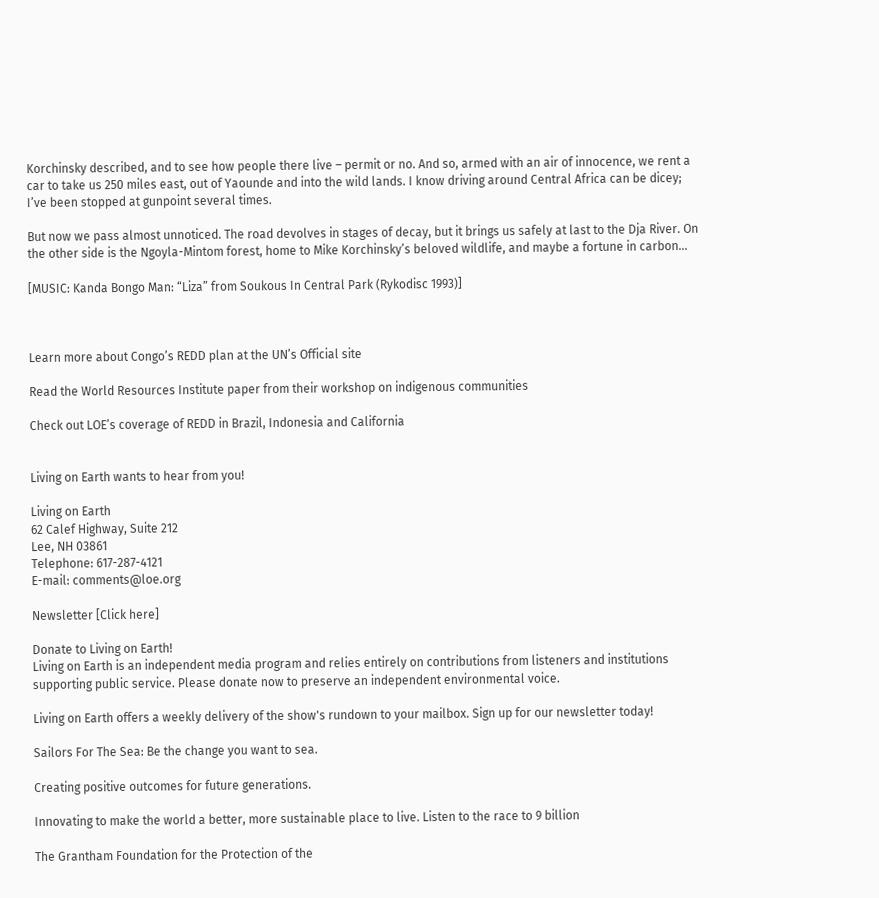Korchinsky described, and to see how people there live – permit or no. And so, armed with an air of innocence, we rent a car to take us 250 miles east, out of Yaounde and into the wild lands. I know driving around Central Africa can be dicey; I’ve been stopped at gunpoint several times.

But now we pass almost unnoticed. The road devolves in stages of decay, but it brings us safely at last to the Dja River. On the other side is the Ngoyla-Mintom forest, home to Mike Korchinsky’s beloved wildlife, and maybe a fortune in carbon…

[MUSIC: Kanda Bongo Man: “Liza” from Soukous In Central Park (Rykodisc 1993)]



Learn more about Congo’s REDD plan at the UN’s Official site

Read the World Resources Institute paper from their workshop on indigenous communities

Check out LOE’s coverage of REDD in Brazil, Indonesia and California


Living on Earth wants to hear from you!

Living on Earth
62 Calef Highway, Suite 212
Lee, NH 03861
Telephone: 617-287-4121
E-mail: comments@loe.org

Newsletter [Click here]

Donate to Living on Earth!
Living on Earth is an independent media program and relies entirely on contributions from listeners and institutions supporting public service. Please donate now to preserve an independent environmental voice.

Living on Earth offers a weekly delivery of the show's rundown to your mailbox. Sign up for our newsletter today!

Sailors For The Sea: Be the change you want to sea.

Creating positive outcomes for future generations.

Innovating to make the world a better, more sustainable place to live. Listen to the race to 9 billion

The Grantham Foundation for the Protection of the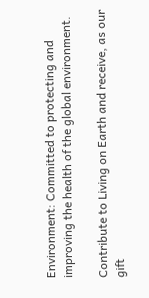Environment: Committed to protecting and improving the health of the global environment.

Contribute to Living on Earth and receive, as our gift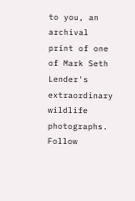to you, an archival print of one of Mark Seth Lender's extraordinary wildlife photographs. Follow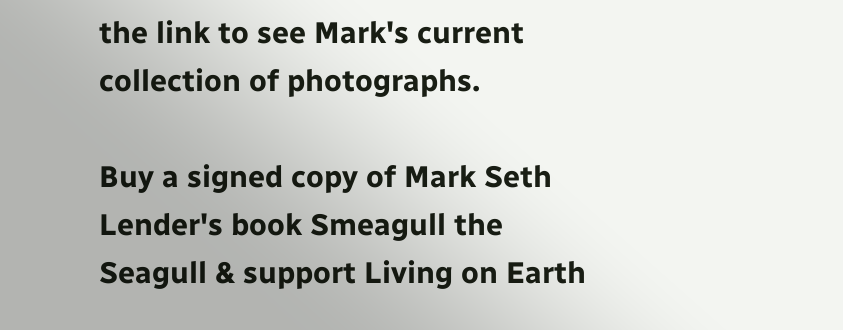the link to see Mark's current collection of photographs.

Buy a signed copy of Mark Seth Lender's book Smeagull the Seagull & support Living on Earth